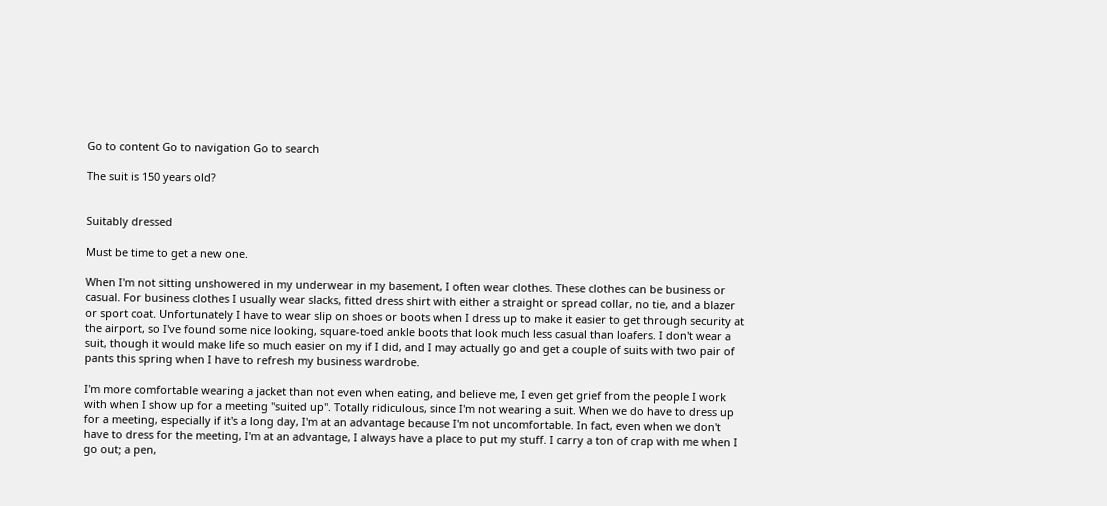Go to content Go to navigation Go to search

The suit is 150 years old?


Suitably dressed

Must be time to get a new one.

When I'm not sitting unshowered in my underwear in my basement, I often wear clothes. These clothes can be business or casual. For business clothes I usually wear slacks, fitted dress shirt with either a straight or spread collar, no tie, and a blazer or sport coat. Unfortunately I have to wear slip on shoes or boots when I dress up to make it easier to get through security at the airport, so I've found some nice looking, square-toed ankle boots that look much less casual than loafers. I don't wear a suit, though it would make life so much easier on my if I did, and I may actually go and get a couple of suits with two pair of pants this spring when I have to refresh my business wardrobe.

I'm more comfortable wearing a jacket than not even when eating, and believe me, I even get grief from the people I work with when I show up for a meeting "suited up". Totally ridiculous, since I'm not wearing a suit. When we do have to dress up for a meeting, especially if it's a long day, I'm at an advantage because I'm not uncomfortable. In fact, even when we don't have to dress for the meeting, I'm at an advantage, I always have a place to put my stuff. I carry a ton of crap with me when I go out; a pen,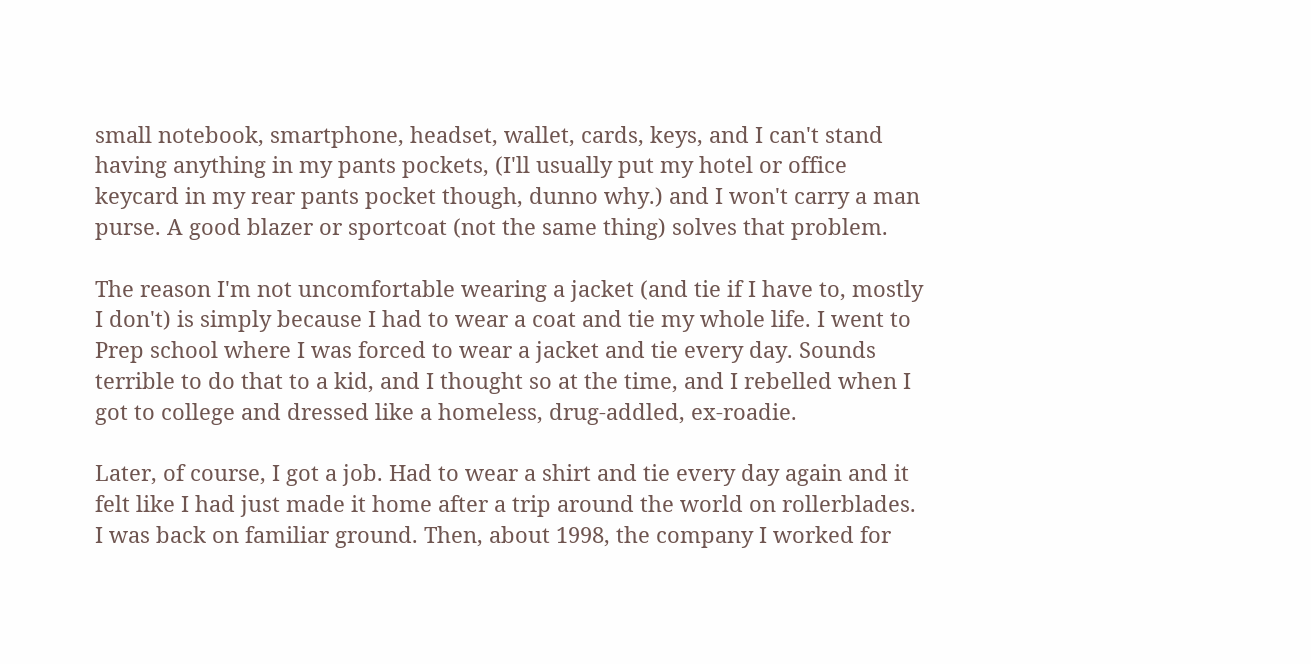small notebook, smartphone, headset, wallet, cards, keys, and I can't stand having anything in my pants pockets, (I'll usually put my hotel or office keycard in my rear pants pocket though, dunno why.) and I won't carry a man purse. A good blazer or sportcoat (not the same thing) solves that problem.

The reason I'm not uncomfortable wearing a jacket (and tie if I have to, mostly I don't) is simply because I had to wear a coat and tie my whole life. I went to Prep school where I was forced to wear a jacket and tie every day. Sounds terrible to do that to a kid, and I thought so at the time, and I rebelled when I got to college and dressed like a homeless, drug-addled, ex-roadie.

Later, of course, I got a job. Had to wear a shirt and tie every day again and it felt like I had just made it home after a trip around the world on rollerblades. I was back on familiar ground. Then, about 1998, the company I worked for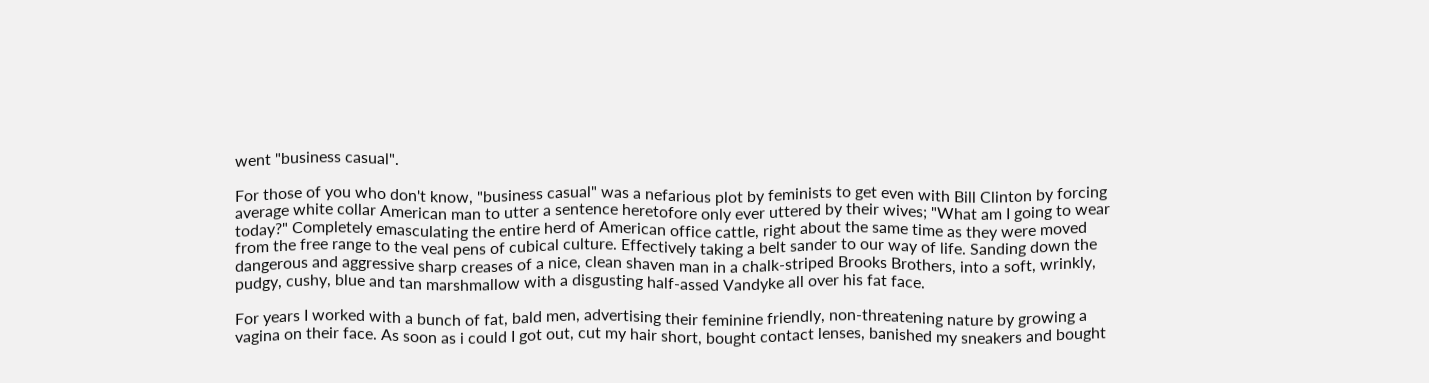went "business casual".

For those of you who don't know, "business casual" was a nefarious plot by feminists to get even with Bill Clinton by forcing average white collar American man to utter a sentence heretofore only ever uttered by their wives; "What am I going to wear today?" Completely emasculating the entire herd of American office cattle, right about the same time as they were moved from the free range to the veal pens of cubical culture. Effectively taking a belt sander to our way of life. Sanding down the dangerous and aggressive sharp creases of a nice, clean shaven man in a chalk-striped Brooks Brothers, into a soft, wrinkly, pudgy, cushy, blue and tan marshmallow with a disgusting half-assed Vandyke all over his fat face.

For years I worked with a bunch of fat, bald men, advertising their feminine friendly, non-threatening nature by growing a vagina on their face. As soon as i could I got out, cut my hair short, bought contact lenses, banished my sneakers and bought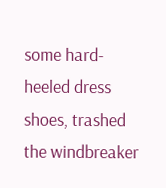some hard-heeled dress shoes, trashed the windbreaker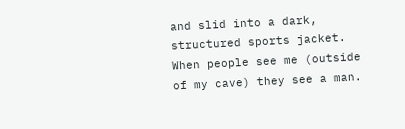and slid into a dark, structured sports jacket. When people see me (outside of my cave) they see a man.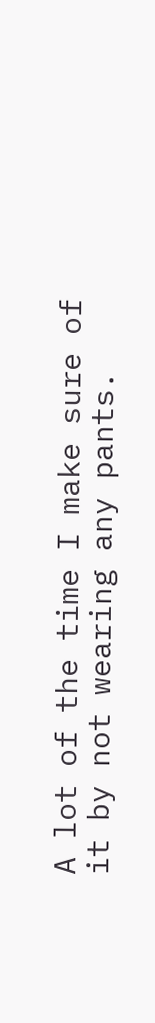A lot of the time I make sure of it by not wearing any pants.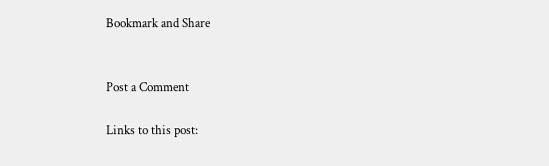Bookmark and Share


Post a Comment

Links to this post: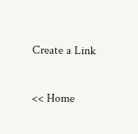Create a Link

<< Home